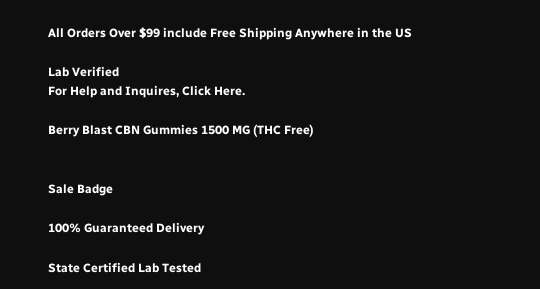All Orders Over $99 include Free Shipping Anywhere in the US

Lab Verified
For Help and Inquires, Click Here.

Berry Blast CBN Gummies 1500 MG (THC Free)


Sale Badge

100% Guaranteed Delivery

State Certified Lab Tested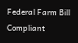Federal Farm Bill Compliant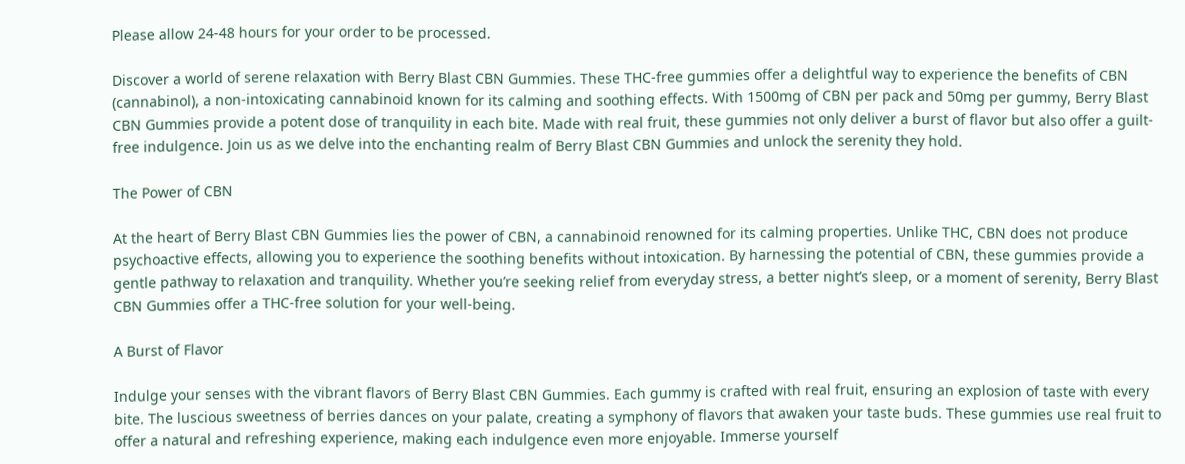Please allow 24-48 hours for your order to be processed.

Discover a world of serene relaxation with Berry Blast CBN Gummies. These THC-free gummies offer a delightful way to experience the benefits of CBN (cannabinol), a non-intoxicating cannabinoid known for its calming and soothing effects. With 1500mg of CBN per pack and 50mg per gummy, Berry Blast CBN Gummies provide a potent dose of tranquility in each bite. Made with real fruit, these gummies not only deliver a burst of flavor but also offer a guilt-free indulgence. Join us as we delve into the enchanting realm of Berry Blast CBN Gummies and unlock the serenity they hold.

The Power of CBN

At the heart of Berry Blast CBN Gummies lies the power of CBN, a cannabinoid renowned for its calming properties. Unlike THC, CBN does not produce psychoactive effects, allowing you to experience the soothing benefits without intoxication. By harnessing the potential of CBN, these gummies provide a gentle pathway to relaxation and tranquility. Whether you’re seeking relief from everyday stress, a better night’s sleep, or a moment of serenity, Berry Blast CBN Gummies offer a THC-free solution for your well-being.

A Burst of Flavor

Indulge your senses with the vibrant flavors of Berry Blast CBN Gummies. Each gummy is crafted with real fruit, ensuring an explosion of taste with every bite. The luscious sweetness of berries dances on your palate, creating a symphony of flavors that awaken your taste buds. These gummies use real fruit to offer a natural and refreshing experience, making each indulgence even more enjoyable. Immerse yourself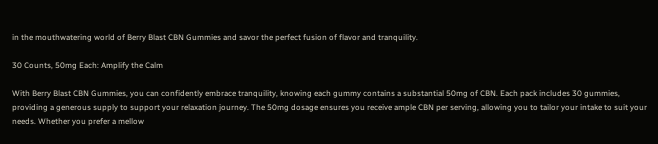in the mouthwatering world of Berry Blast CBN Gummies and savor the perfect fusion of flavor and tranquility.

30 Counts, 50mg Each: Amplify the Calm

With Berry Blast CBN Gummies, you can confidently embrace tranquility, knowing each gummy contains a substantial 50mg of CBN. Each pack includes 30 gummies, providing a generous supply to support your relaxation journey. The 50mg dosage ensures you receive ample CBN per serving, allowing you to tailor your intake to suit your needs. Whether you prefer a mellow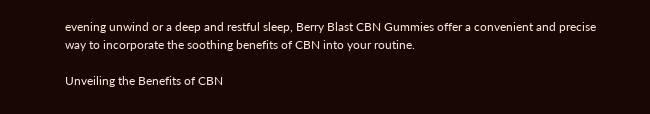evening unwind or a deep and restful sleep, Berry Blast CBN Gummies offer a convenient and precise way to incorporate the soothing benefits of CBN into your routine.

Unveiling the Benefits of CBN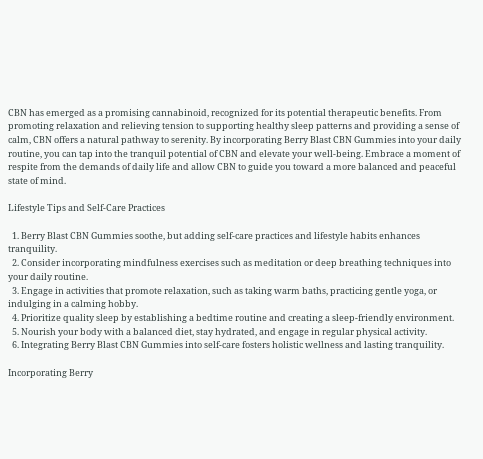CBN has emerged as a promising cannabinoid, recognized for its potential therapeutic benefits. From promoting relaxation and relieving tension to supporting healthy sleep patterns and providing a sense of calm, CBN offers a natural pathway to serenity. By incorporating Berry Blast CBN Gummies into your daily routine, you can tap into the tranquil potential of CBN and elevate your well-being. Embrace a moment of respite from the demands of daily life and allow CBN to guide you toward a more balanced and peaceful state of mind.

Lifestyle Tips and Self-Care Practices

  1. Berry Blast CBN Gummies soothe, but adding self-care practices and lifestyle habits enhances tranquility.
  2. Consider incorporating mindfulness exercises such as meditation or deep breathing techniques into your daily routine.
  3. Engage in activities that promote relaxation, such as taking warm baths, practicing gentle yoga, or indulging in a calming hobby.
  4. Prioritize quality sleep by establishing a bedtime routine and creating a sleep-friendly environment.
  5. Nourish your body with a balanced diet, stay hydrated, and engage in regular physical activity.
  6. Integrating Berry Blast CBN Gummies into self-care fosters holistic wellness and lasting tranquility.

Incorporating Berry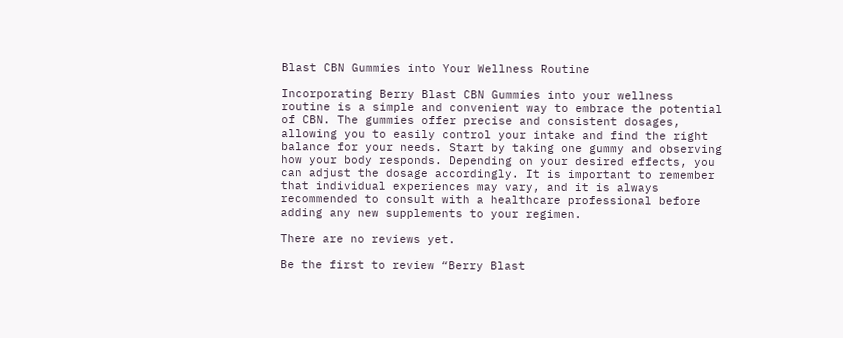Blast CBN Gummies into Your Wellness Routine

Incorporating Berry Blast CBN Gummies into your wellness routine is a simple and convenient way to embrace the potential of CBN. The gummies offer precise and consistent dosages, allowing you to easily control your intake and find the right balance for your needs. Start by taking one gummy and observing how your body responds. Depending on your desired effects, you can adjust the dosage accordingly. It is important to remember that individual experiences may vary, and it is always recommended to consult with a healthcare professional before adding any new supplements to your regimen.

There are no reviews yet.

Be the first to review “Berry Blast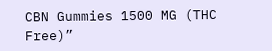CBN Gummies 1500 MG (THC Free)”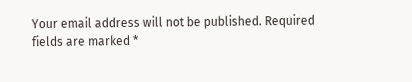Your email address will not be published. Required fields are marked *